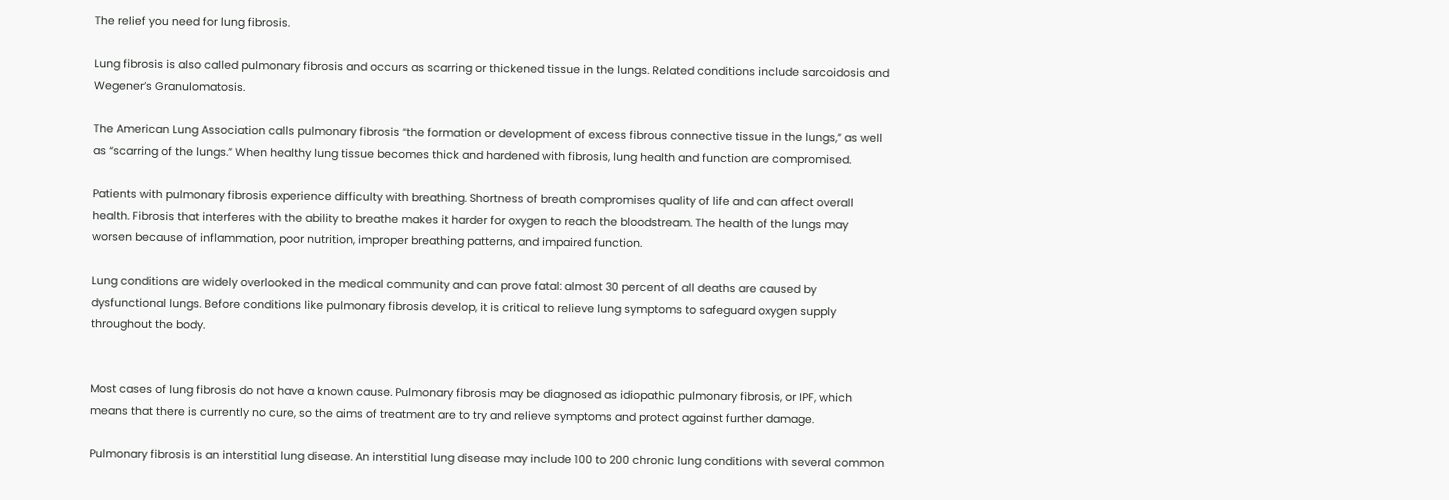The relief you need for lung fibrosis.

Lung fibrosis is also called pulmonary fibrosis and occurs as scarring or thickened tissue in the lungs. Related conditions include sarcoidosis and Wegener’s Granulomatosis.

The American Lung Association calls pulmonary fibrosis “the formation or development of excess fibrous connective tissue in the lungs,” as well as “scarring of the lungs.” When healthy lung tissue becomes thick and hardened with fibrosis, lung health and function are compromised.

Patients with pulmonary fibrosis experience difficulty with breathing. Shortness of breath compromises quality of life and can affect overall health. Fibrosis that interferes with the ability to breathe makes it harder for oxygen to reach the bloodstream. The health of the lungs may worsen because of inflammation, poor nutrition, improper breathing patterns, and impaired function.

Lung conditions are widely overlooked in the medical community and can prove fatal: almost 30 percent of all deaths are caused by dysfunctional lungs. Before conditions like pulmonary fibrosis develop, it is critical to relieve lung symptoms to safeguard oxygen supply throughout the body.


Most cases of lung fibrosis do not have a known cause. Pulmonary fibrosis may be diagnosed as idiopathic pulmonary fibrosis, or IPF, which means that there is currently no cure, so the aims of treatment are to try and relieve symptoms and protect against further damage.

Pulmonary fibrosis is an interstitial lung disease. An interstitial lung disease may include 100 to 200 chronic lung conditions with several common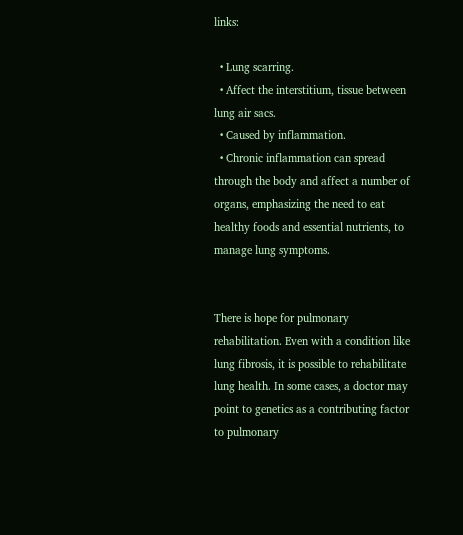links:

  • Lung scarring.
  • Affect the interstitium, tissue between lung air sacs.
  • Caused by inflammation.
  • Chronic inflammation can spread through the body and affect a number of organs, emphasizing the need to eat healthy foods and essential nutrients, to manage lung symptoms.


There is hope for pulmonary rehabilitation. Even with a condition like lung fibrosis, it is possible to rehabilitate lung health. In some cases, a doctor may point to genetics as a contributing factor to pulmonary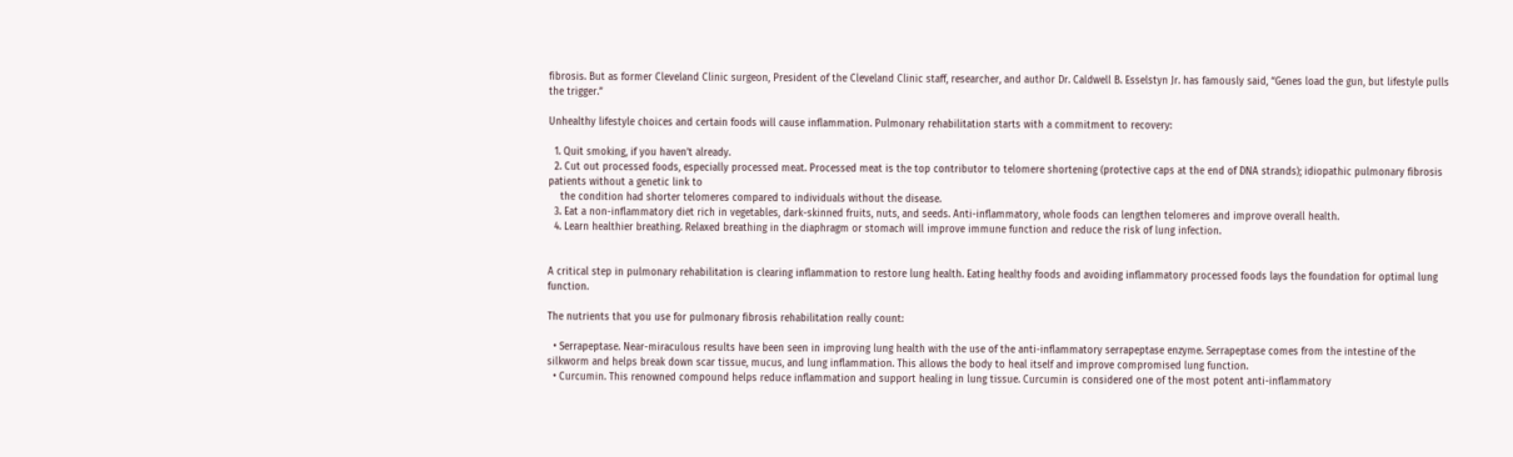fibrosis. But as former Cleveland Clinic surgeon, President of the Cleveland Clinic staff, researcher, and author Dr. Caldwell B. Esselstyn Jr. has famously said, “Genes load the gun, but lifestyle pulls the trigger.”

Unhealthy lifestyle choices and certain foods will cause inflammation. Pulmonary rehabilitation starts with a commitment to recovery:

  1. Quit smoking, if you haven’t already.
  2. Cut out processed foods, especially processed meat. Processed meat is the top contributor to telomere shortening (protective caps at the end of DNA strands); idiopathic pulmonary fibrosis patients without a genetic link to
    the condition had shorter telomeres compared to individuals without the disease.
  3. Eat a non-inflammatory diet rich in vegetables, dark-skinned fruits, nuts, and seeds. Anti-inflammatory, whole foods can lengthen telomeres and improve overall health.
  4. Learn healthier breathing. Relaxed breathing in the diaphragm or stomach will improve immune function and reduce the risk of lung infection.


A critical step in pulmonary rehabilitation is clearing inflammation to restore lung health. Eating healthy foods and avoiding inflammatory processed foods lays the foundation for optimal lung function.

The nutrients that you use for pulmonary fibrosis rehabilitation really count:

  • Serrapeptase. Near-miraculous results have been seen in improving lung health with the use of the anti-inflammatory serrapeptase enzyme. Serrapeptase comes from the intestine of the silkworm and helps break down scar tissue, mucus, and lung inflammation. This allows the body to heal itself and improve compromised lung function.
  • Curcumin. This renowned compound helps reduce inflammation and support healing in lung tissue. Curcumin is considered one of the most potent anti-inflammatory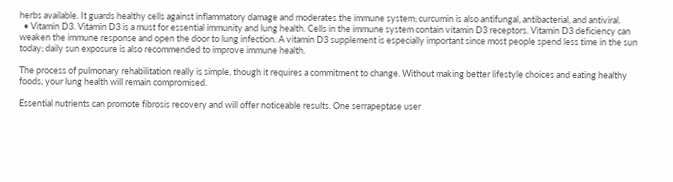herbs available. It guards healthy cells against inflammatory damage and moderates the immune system; curcumin is also antifungal, antibacterial, and antiviral.
  • Vitamin D3. Vitamin D3 is a must for essential immunity and lung health. Cells in the immune system contain vitamin D3 receptors. Vitamin D3 deficiency can weaken the immune response and open the door to lung infection. A vitamin D3 supplement is especially important since most people spend less time in the sun today; daily sun exposure is also recommended to improve immune health.

The process of pulmonary rehabilitation really is simple, though it requires a commitment to change. Without making better lifestyle choices and eating healthy foods, your lung health will remain compromised.

Essential nutrients can promote fibrosis recovery and will offer noticeable results. One serrapeptase user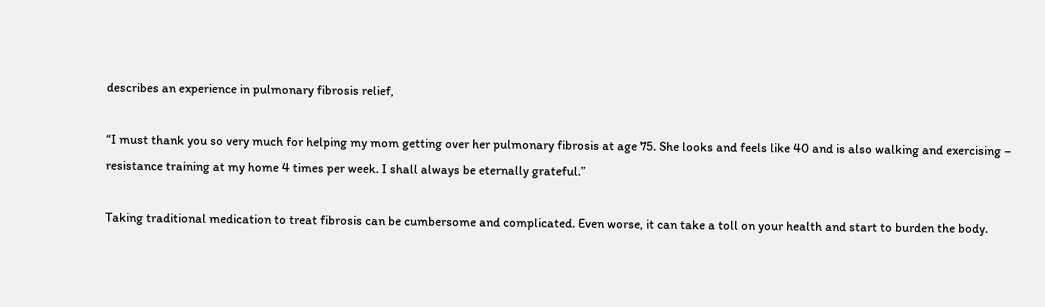describes an experience in pulmonary fibrosis relief,

“I must thank you so very much for helping my mom getting over her pulmonary fibrosis at age 75. She looks and feels like 40 and is also walking and exercising – resistance training at my home 4 times per week. I shall always be eternally grateful.”

Taking traditional medication to treat fibrosis can be cumbersome and complicated. Even worse, it can take a toll on your health and start to burden the body.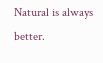Natural is always better.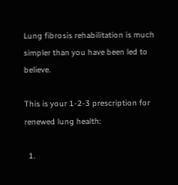Lung fibrosis rehabilitation is much simpler than you have been led to believe.

This is your 1-2-3 prescription for renewed lung health:

  1.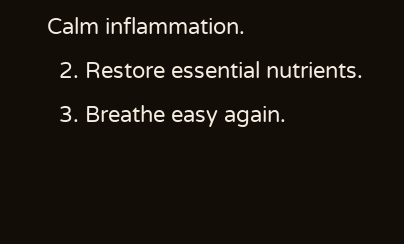Calm inflammation.
  2. Restore essential nutrients.
  3. Breathe easy again.